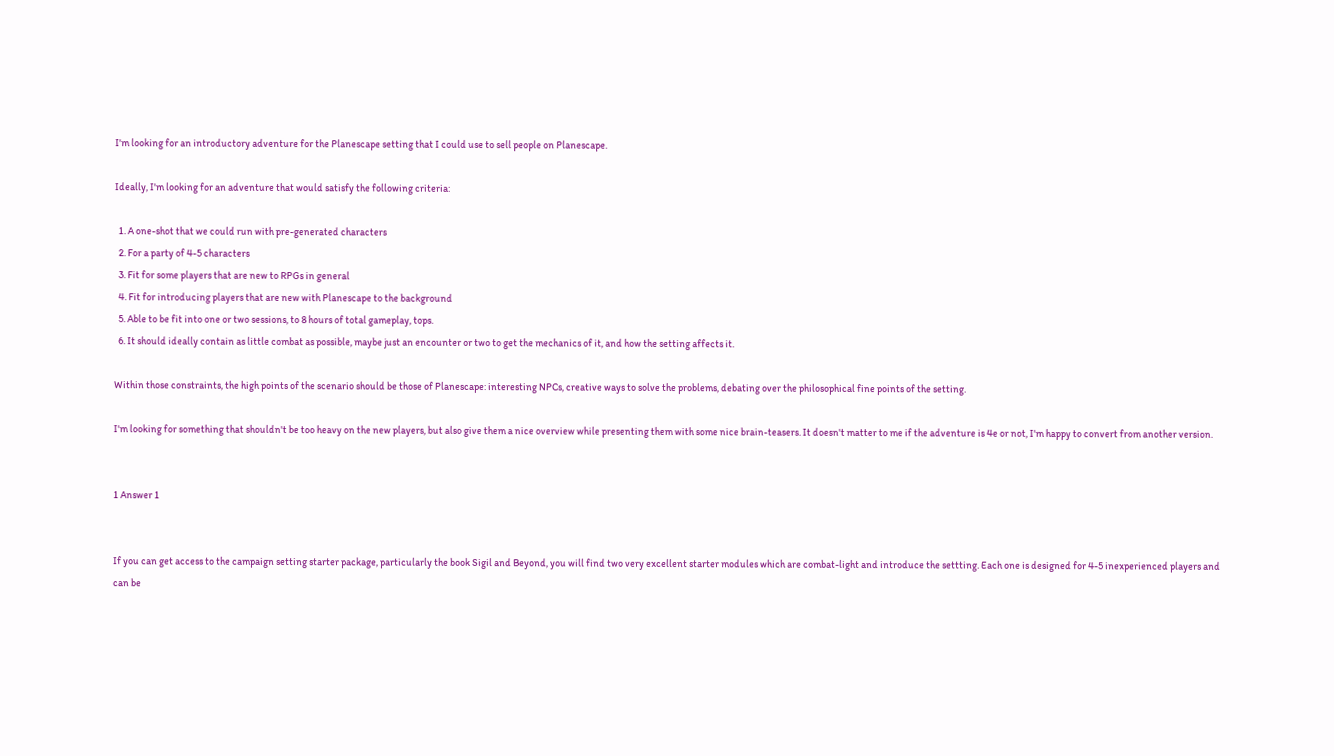I'm looking for an introductory adventure for the Planescape setting that I could use to sell people on Planescape.

Ideally, I'm looking for an adventure that would satisfy the following criteria:

  1. A one-shot that we could run with pre-generated characters
  2. For a party of 4-5 characters
  3. Fit for some players that are new to RPGs in general
  4. Fit for introducing players that are new with Planescape to the background
  5. Able to be fit into one or two sessions, to 8 hours of total gameplay, tops.
  6. It should ideally contain as little combat as possible, maybe just an encounter or two to get the mechanics of it, and how the setting affects it.

Within those constraints, the high points of the scenario should be those of Planescape: interesting NPCs, creative ways to solve the problems, debating over the philosophical fine points of the setting.

I'm looking for something that shouldn't be too heavy on the new players, but also give them a nice overview while presenting them with some nice brain-teasers. It doesn't matter to me if the adventure is 4e or not, I'm happy to convert from another version.


1 Answer 1


If you can get access to the campaign setting starter package, particularly the book Sigil and Beyond, you will find two very excellent starter modules which are combat-light and introduce the settting. Each one is designed for 4-5 inexperienced players and can be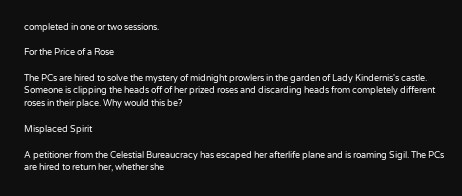completed in one or two sessions.

For the Price of a Rose

The PCs are hired to solve the mystery of midnight prowlers in the garden of Lady Kindernis's castle. Someone is clipping the heads off of her prized roses and discarding heads from completely different roses in their place. Why would this be?

Misplaced Spirit

A petitioner from the Celestial Bureaucracy has escaped her afterlife plane and is roaming Sigil. The PCs are hired to return her, whether she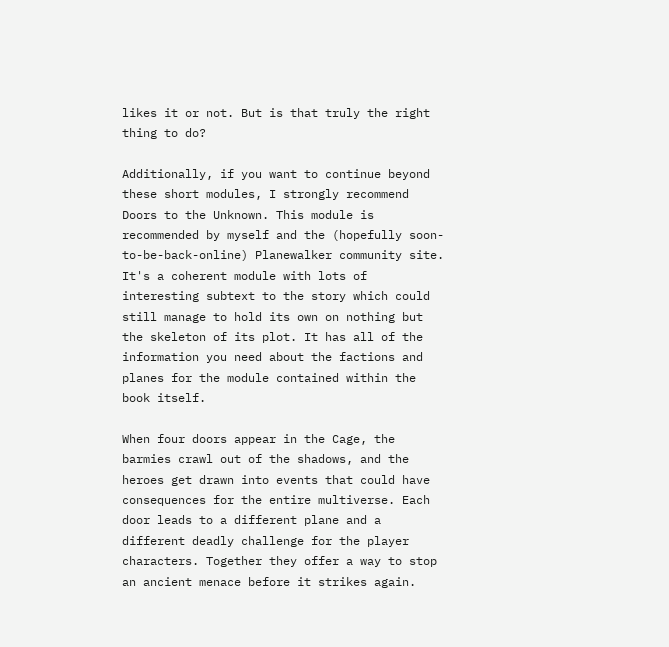likes it or not. But is that truly the right thing to do?

Additionally, if you want to continue beyond these short modules, I strongly recommend Doors to the Unknown. This module is recommended by myself and the (hopefully soon-to-be-back-online) Planewalker community site. It's a coherent module with lots of interesting subtext to the story which could still manage to hold its own on nothing but the skeleton of its plot. It has all of the information you need about the factions and planes for the module contained within the book itself.

When four doors appear in the Cage, the barmies crawl out of the shadows, and the heroes get drawn into events that could have consequences for the entire multiverse. Each door leads to a different plane and a different deadly challenge for the player characters. Together they offer a way to stop an ancient menace before it strikes again.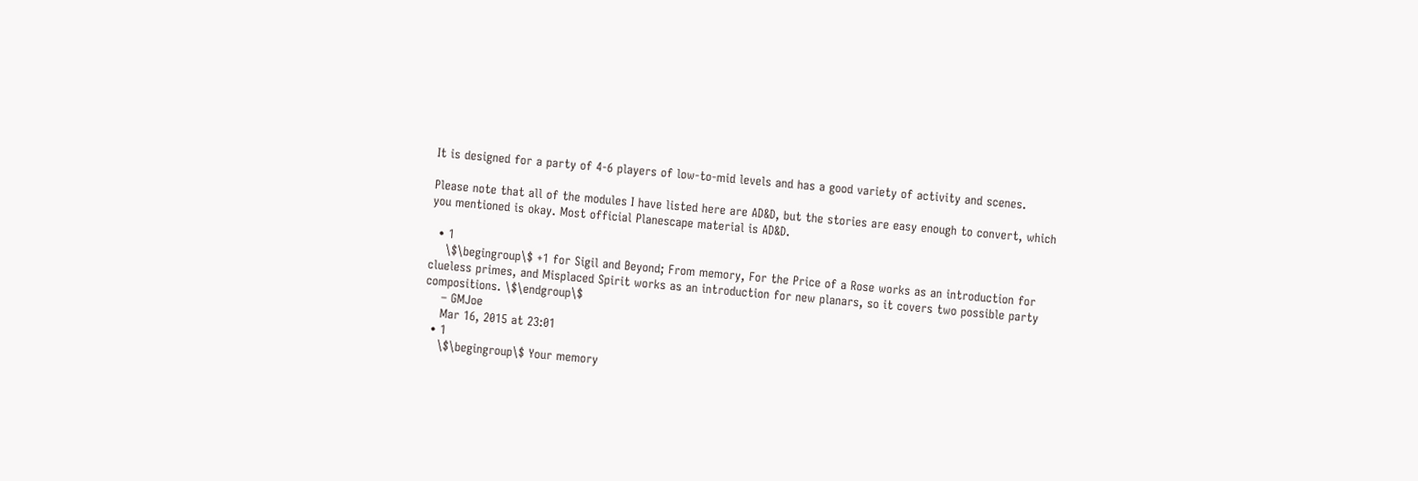It is designed for a party of 4-6 players of low-to-mid levels and has a good variety of activity and scenes.

Please note that all of the modules I have listed here are AD&D, but the stories are easy enough to convert, which you mentioned is okay. Most official Planescape material is AD&D.

  • 1
    \$\begingroup\$ +1 for Sigil and Beyond; From memory, For the Price of a Rose works as an introduction for clueless primes, and Misplaced Spirit works as an introduction for new planars, so it covers two possible party compositions. \$\endgroup\$
    – GMJoe
    Mar 16, 2015 at 23:01
  • 1
    \$\begingroup\$ Your memory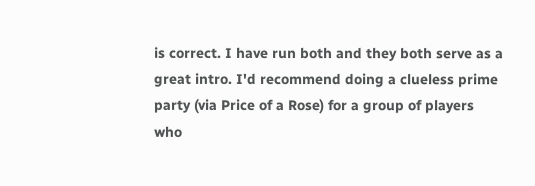is correct. I have run both and they both serve as a great intro. I'd recommend doing a clueless prime party (via Price of a Rose) for a group of players who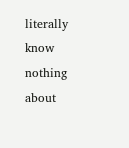literally know nothing about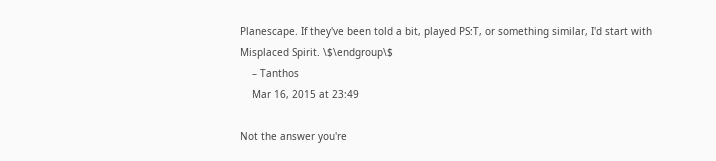Planescape. If they've been told a bit, played PS:T, or something similar, I'd start with Misplaced Spirit. \$\endgroup\$
    – Tanthos
    Mar 16, 2015 at 23:49

Not the answer you're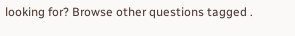looking for? Browse other questions tagged .